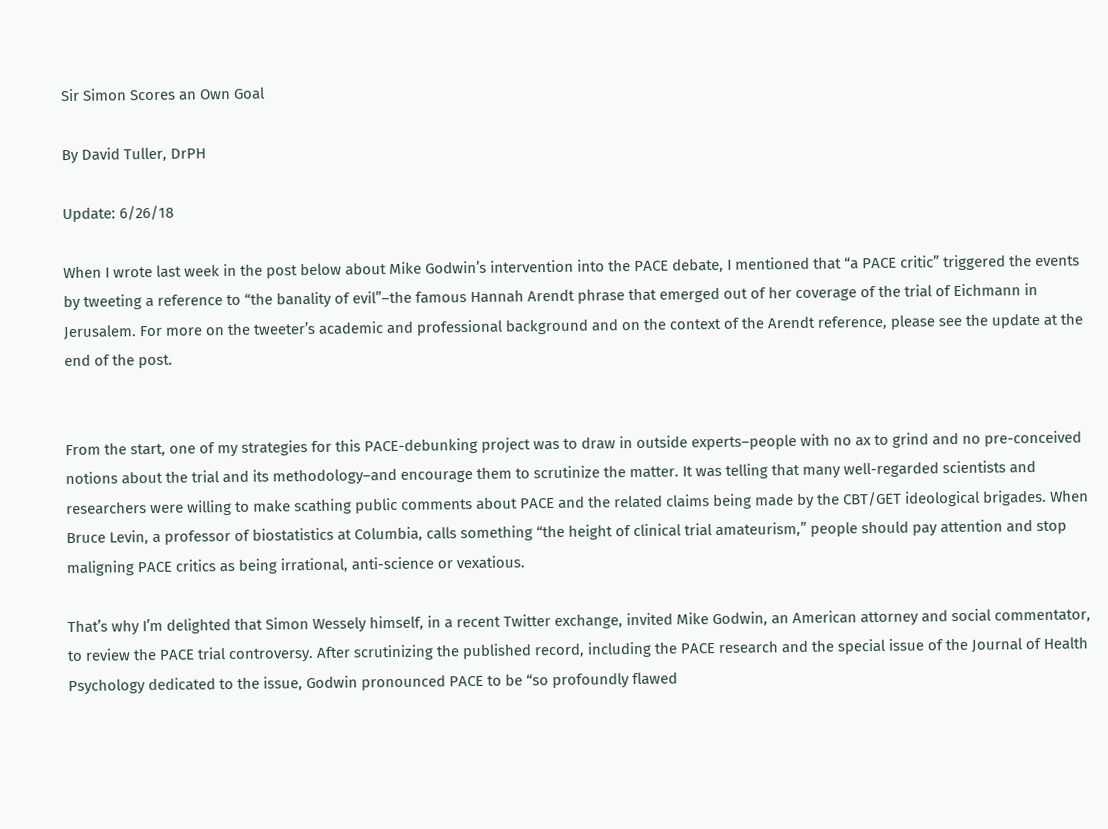Sir Simon Scores an Own Goal

By David Tuller, DrPH

Update: 6/26/18

When I wrote last week in the post below about Mike Godwin’s intervention into the PACE debate, I mentioned that “a PACE critic” triggered the events by tweeting a reference to “the banality of evil”–the famous Hannah Arendt phrase that emerged out of her coverage of the trial of Eichmann in Jerusalem. For more on the tweeter’s academic and professional background and on the context of the Arendt reference, please see the update at the end of the post.


From the start, one of my strategies for this PACE-debunking project was to draw in outside experts–people with no ax to grind and no pre-conceived notions about the trial and its methodology–and encourage them to scrutinize the matter. It was telling that many well-regarded scientists and researchers were willing to make scathing public comments about PACE and the related claims being made by the CBT/GET ideological brigades. When Bruce Levin, a professor of biostatistics at Columbia, calls something “the height of clinical trial amateurism,” people should pay attention and stop maligning PACE critics as being irrational, anti-science or vexatious.

That’s why I’m delighted that Simon Wessely himself, in a recent Twitter exchange, invited Mike Godwin, an American attorney and social commentator, to review the PACE trial controversy. After scrutinizing the published record, including the PACE research and the special issue of the Journal of Health Psychology dedicated to the issue, Godwin pronounced PACE to be “so profoundly flawed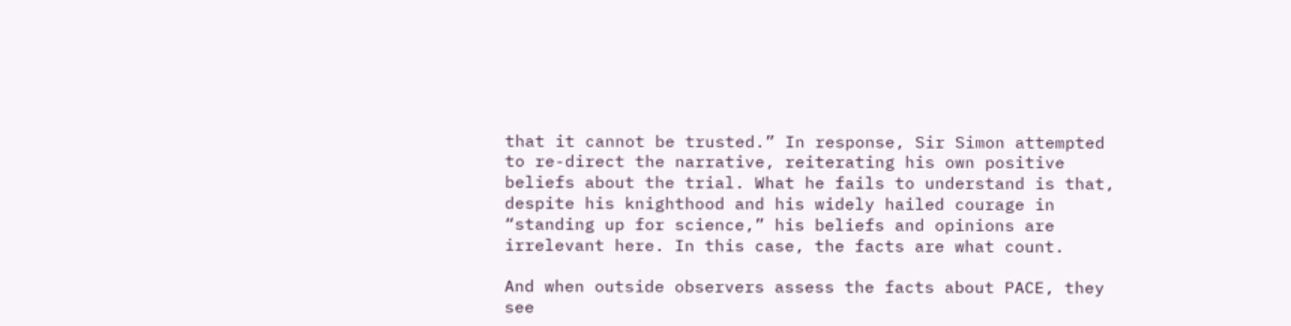that it cannot be trusted.” In response, Sir Simon attempted to re-direct the narrative, reiterating his own positive beliefs about the trial. What he fails to understand is that, despite his knighthood and his widely hailed courage in “standing up for science,” his beliefs and opinions are irrelevant here. In this case, the facts are what count.

And when outside observers assess the facts about PACE, they see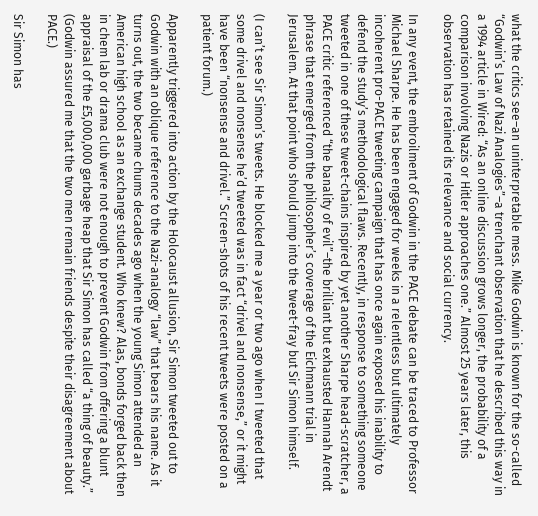what the critics see–an uninterpretable mess. Mike Godwin is known for the so-called “Godwin’s Law of Nazi Analogies”–a trenchant observation that he described this way in a 1994 article in Wired: “As an online discussion grows longer, the probability of a comparison involving Nazis or Hitler approaches one.” Almost 25 years later, this observation has retained its relevance and social currency.

In any event, the embroilment of Godwin in the PACE debate can be traced to Professor Michael Sharpe. He has been engaged for weeks in a relentless but ultimately incoherent pro-PACE tweeting campaign that has once again exposed his inability to defend the study’s methodological flaws. Recently, in response to something someone tweeted in one of these tweet-chains inspired by yet another Sharpe head-scratcher, a PACE critic referenced “the banality of evil”–the brilliant but exhausted Hannah Arendt phrase that emerged from the philosopher’s coverage of the Eichmann trial in Jerusalem. At that point who should jump into the tweet-fray but Sir Simon himself.

(I can’t see Sir Simon’s tweets. He blocked me a year or two ago when I tweeted that some drivel and nonsense he’d tweeted was in fact “drivel and nonsense,” or it might have been “nonsense and drivel.” Screen-shots of his recent tweets were posted on a patient forum.)

Apparently triggered into action by the Holocaust allusion, Sir Simon tweeted out to Godwin with an oblique reference to the Nazi-analogy “law” that bears his name. As it turns out, the two became chums decades ago when the young Simon attended an American high school as an exchange student. Who knew? Alas, bonds forged back then in chem lab or drama club were not enough to prevent Godwin from offering a blunt appraisal of the £5,000,000 garbage heap that Sir Simon has called “a thing of beauty.” (Godwin assured me that the two men remain friends despite their disagreement about PACE.)

Sir Simon has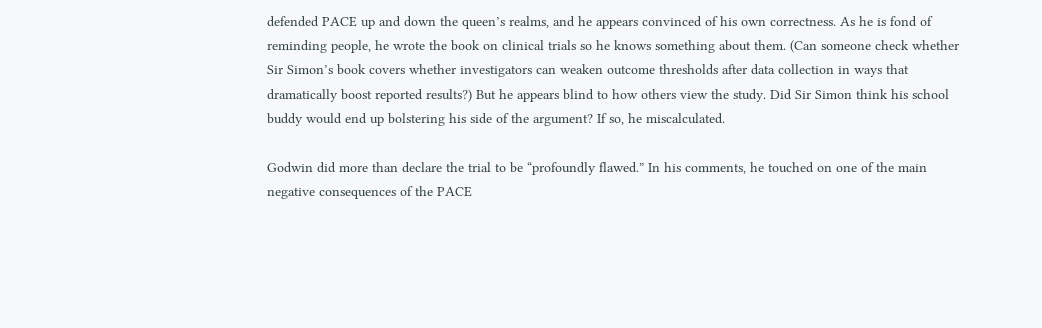defended PACE up and down the queen’s realms, and he appears convinced of his own correctness. As he is fond of reminding people, he wrote the book on clinical trials so he knows something about them. (Can someone check whether Sir Simon’s book covers whether investigators can weaken outcome thresholds after data collection in ways that dramatically boost reported results?) But he appears blind to how others view the study. Did Sir Simon think his school buddy would end up bolstering his side of the argument? If so, he miscalculated.

Godwin did more than declare the trial to be “profoundly flawed.” In his comments, he touched on one of the main negative consequences of the PACE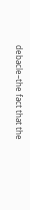debacle–the fact that the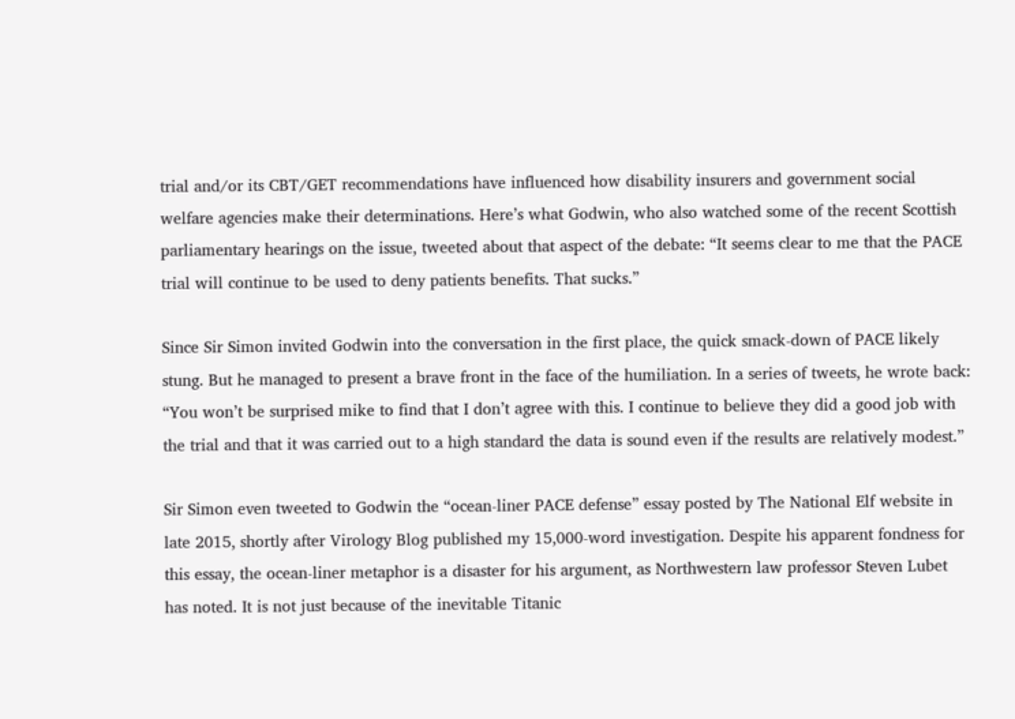trial and/or its CBT/GET recommendations have influenced how disability insurers and government social welfare agencies make their determinations. Here’s what Godwin, who also watched some of the recent Scottish parliamentary hearings on the issue, tweeted about that aspect of the debate: “It seems clear to me that the PACE trial will continue to be used to deny patients benefits. That sucks.”

Since Sir Simon invited Godwin into the conversation in the first place, the quick smack-down of PACE likely stung. But he managed to present a brave front in the face of the humiliation. In a series of tweets, he wrote back: “You won’t be surprised mike to find that I don’t agree with this. I continue to believe they did a good job with the trial and that it was carried out to a high standard the data is sound even if the results are relatively modest.”

Sir Simon even tweeted to Godwin the “ocean-liner PACE defense” essay posted by The National Elf website in late 2015, shortly after Virology Blog published my 15,000-word investigation. Despite his apparent fondness for this essay, the ocean-liner metaphor is a disaster for his argument, as Northwestern law professor Steven Lubet has noted. It is not just because of the inevitable Titanic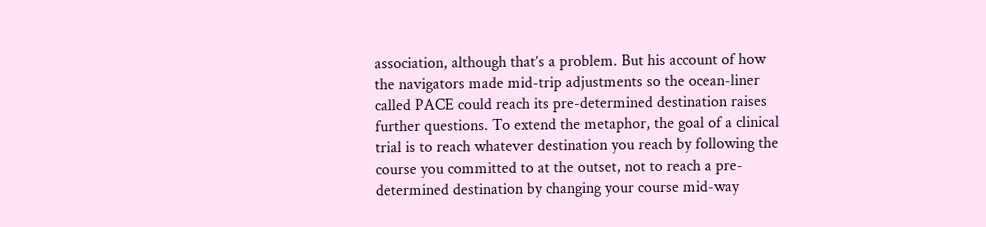association, although that’s a problem. But his account of how the navigators made mid-trip adjustments so the ocean-liner called PACE could reach its pre-determined destination raises further questions. To extend the metaphor, the goal of a clinical trial is to reach whatever destination you reach by following the course you committed to at the outset, not to reach a pre-determined destination by changing your course mid-way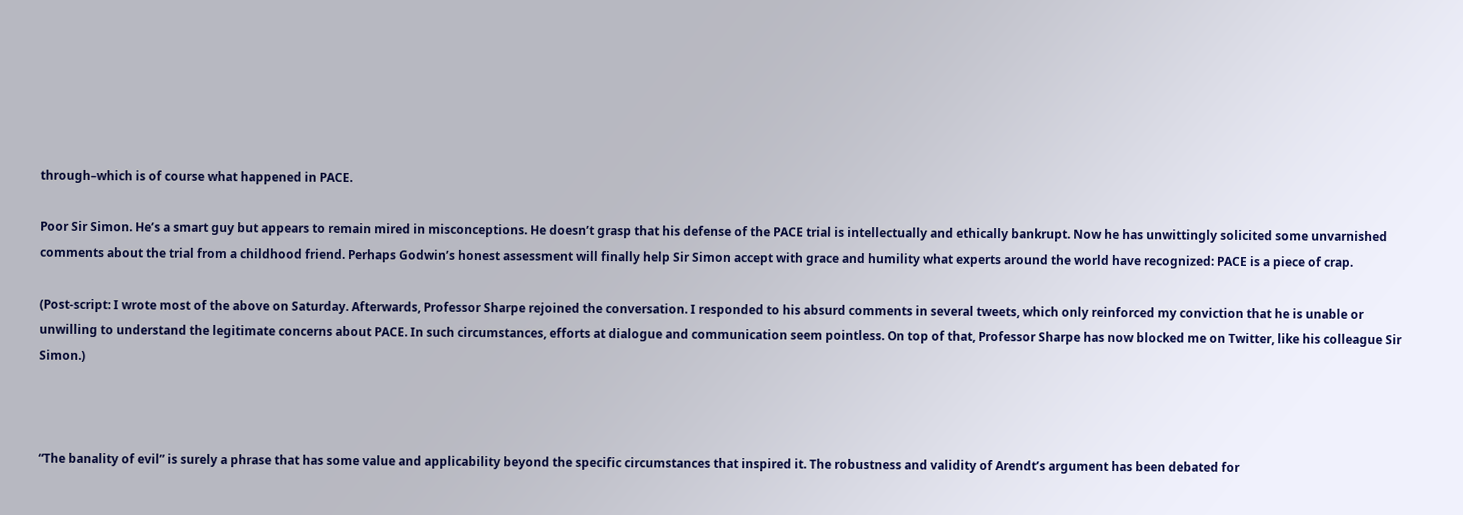through–which is of course what happened in PACE.

Poor Sir Simon. He’s a smart guy but appears to remain mired in misconceptions. He doesn’t grasp that his defense of the PACE trial is intellectually and ethically bankrupt. Now he has unwittingly solicited some unvarnished comments about the trial from a childhood friend. Perhaps Godwin’s honest assessment will finally help Sir Simon accept with grace and humility what experts around the world have recognized: PACE is a piece of crap.

(Post-script: I wrote most of the above on Saturday. Afterwards, Professor Sharpe rejoined the conversation. I responded to his absurd comments in several tweets, which only reinforced my conviction that he is unable or unwilling to understand the legitimate concerns about PACE. In such circumstances, efforts at dialogue and communication seem pointless. On top of that, Professor Sharpe has now blocked me on Twitter, like his colleague Sir Simon.)



“The banality of evil” is surely a phrase that has some value and applicability beyond the specific circumstances that inspired it. The robustness and validity of Arendt’s argument has been debated for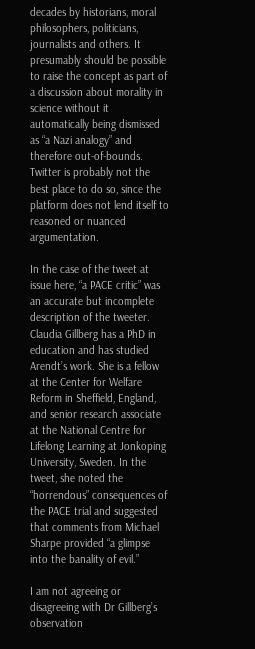decades by historians, moral philosophers, politicians, journalists and others. It presumably should be possible to raise the concept as part of a discussion about morality in science without it automatically being dismissed as “a Nazi analogy” and therefore out-of-bounds. Twitter is probably not the best place to do so, since the platform does not lend itself to reasoned or nuanced argumentation.

In the case of the tweet at issue here, “a PACE critic” was an accurate but incomplete description of the tweeter. Claudia Gillberg has a PhD in education and has studied Arendt’s work. She is a fellow at the Center for Welfare Reform in Sheffield, England, and senior research associate at the National Centre for Lifelong Learning at Jonkoping University, Sweden. In the tweet, she noted the “horrendous” consequences of the PACE trial and suggested that comments from Michael Sharpe provided “a glimpse into the banality of evil.”

I am not agreeing or disagreeing with Dr Gillberg’s observation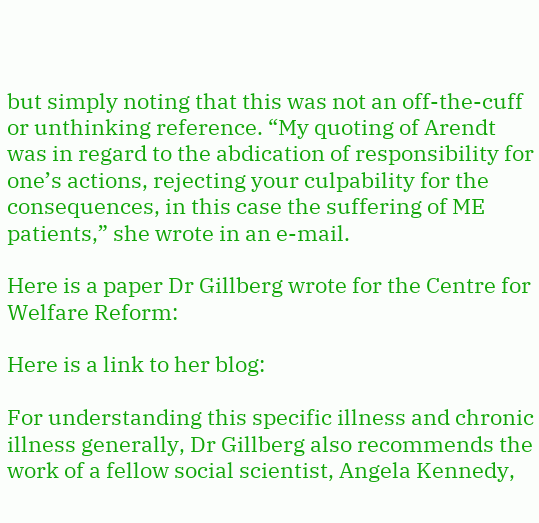but simply noting that this was not an off-the-cuff or unthinking reference. “My quoting of Arendt was in regard to the abdication of responsibility for one’s actions, rejecting your culpability for the consequences, in this case the suffering of ME patients,” she wrote in an e-mail.

Here is a paper Dr Gillberg wrote for the Centre for Welfare Reform:

Here is a link to her blog:

For understanding this specific illness and chronic illness generally, Dr Gillberg also recommends the work of a fellow social scientist, Angela Kennedy,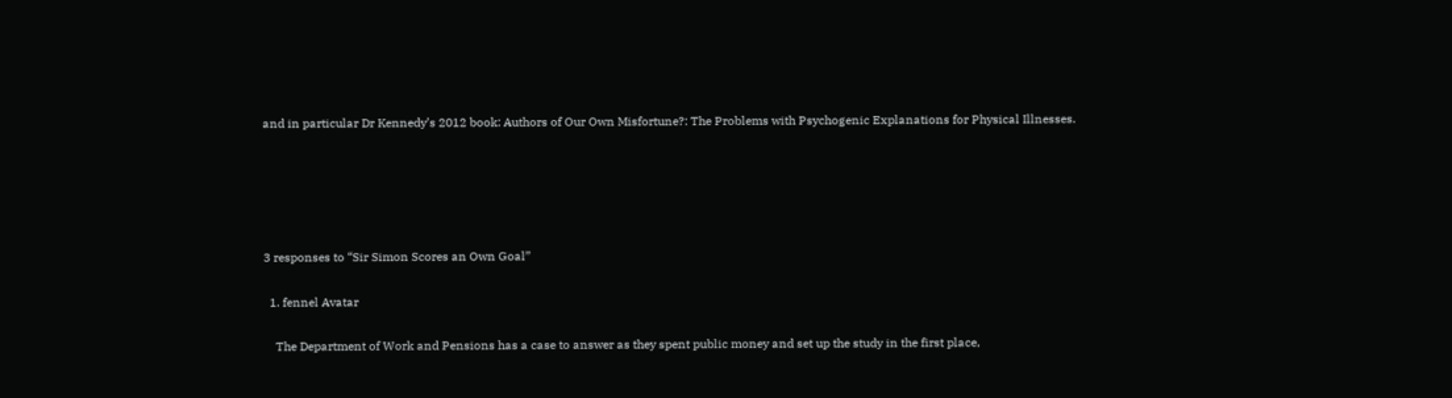and in particular Dr Kennedy’s 2012 book: Authors of Our Own Misfortune?: The Problems with Psychogenic Explanations for Physical Illnesses.





3 responses to “Sir Simon Scores an Own Goal”

  1. fennel Avatar

    The Department of Work and Pensions has a case to answer as they spent public money and set up the study in the first place,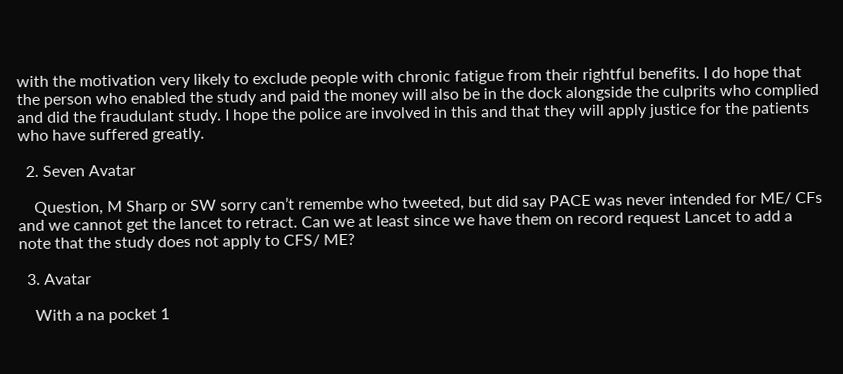with the motivation very likely to exclude people with chronic fatigue from their rightful benefits. I do hope that the person who enabled the study and paid the money will also be in the dock alongside the culprits who complied and did the fraudulant study. I hope the police are involved in this and that they will apply justice for the patients who have suffered greatly.

  2. Seven Avatar

    Question, M Sharp or SW sorry can’t remembe who tweeted, but did say PACE was never intended for ME/ CFs and we cannot get the lancet to retract. Can we at least since we have them on record request Lancet to add a note that the study does not apply to CFS/ ME?

  3. Avatar

    With a na pocket 1